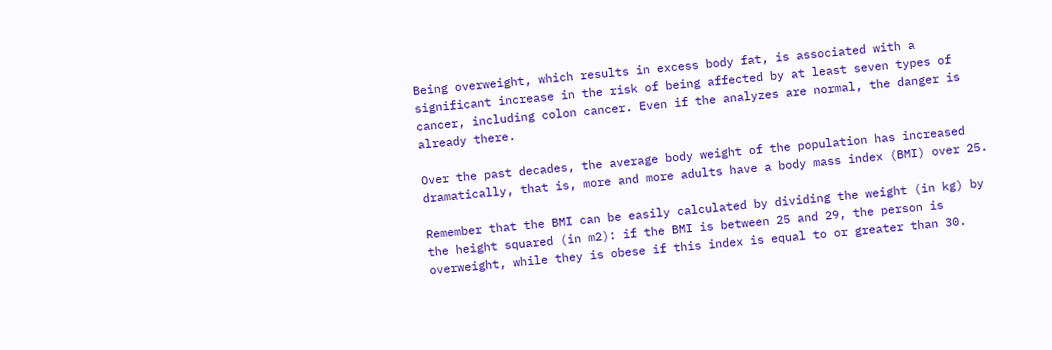Being overweight, which results in excess body fat, is associated with a significant increase in the risk of being affected by at least seven types of cancer, including colon cancer. Even if the analyzes are normal, the danger is already there.

Over the past decades, the average body weight of the population has increased dramatically, that is, more and more adults have a body mass index (BMI) over 25.

Remember that the BMI can be easily calculated by dividing the weight (in kg) by the height squared (in m2): if the BMI is between 25 and 29, the person is overweight, while they is obese if this index is equal to or greater than 30.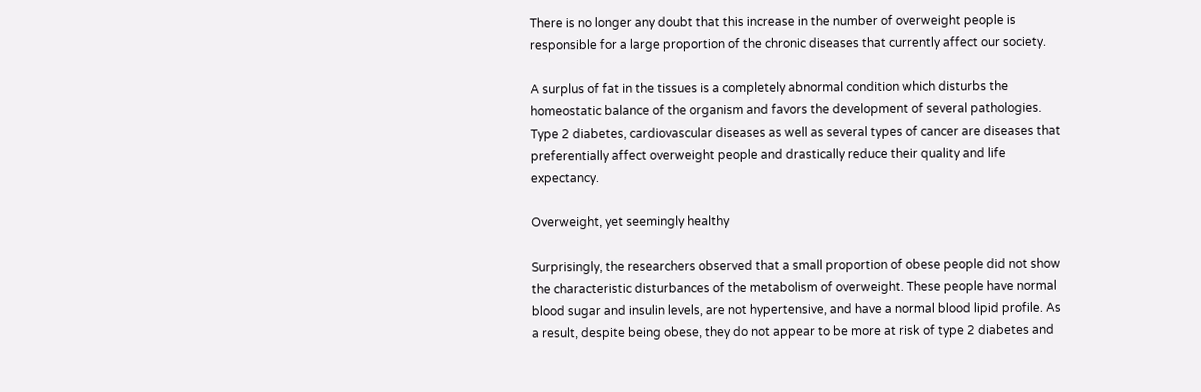There is no longer any doubt that this increase in the number of overweight people is responsible for a large proportion of the chronic diseases that currently affect our society.

A surplus of fat in the tissues is a completely abnormal condition which disturbs the homeostatic balance of the organism and favors the development of several pathologies. Type 2 diabetes, cardiovascular diseases as well as several types of cancer are diseases that preferentially affect overweight people and drastically reduce their quality and life expectancy.

Overweight, yet seemingly healthy

Surprisingly, the researchers observed that a small proportion of obese people did not show the characteristic disturbances of the metabolism of overweight. These people have normal blood sugar and insulin levels, are not hypertensive, and have a normal blood lipid profile. As a result, despite being obese, they do not appear to be more at risk of type 2 diabetes and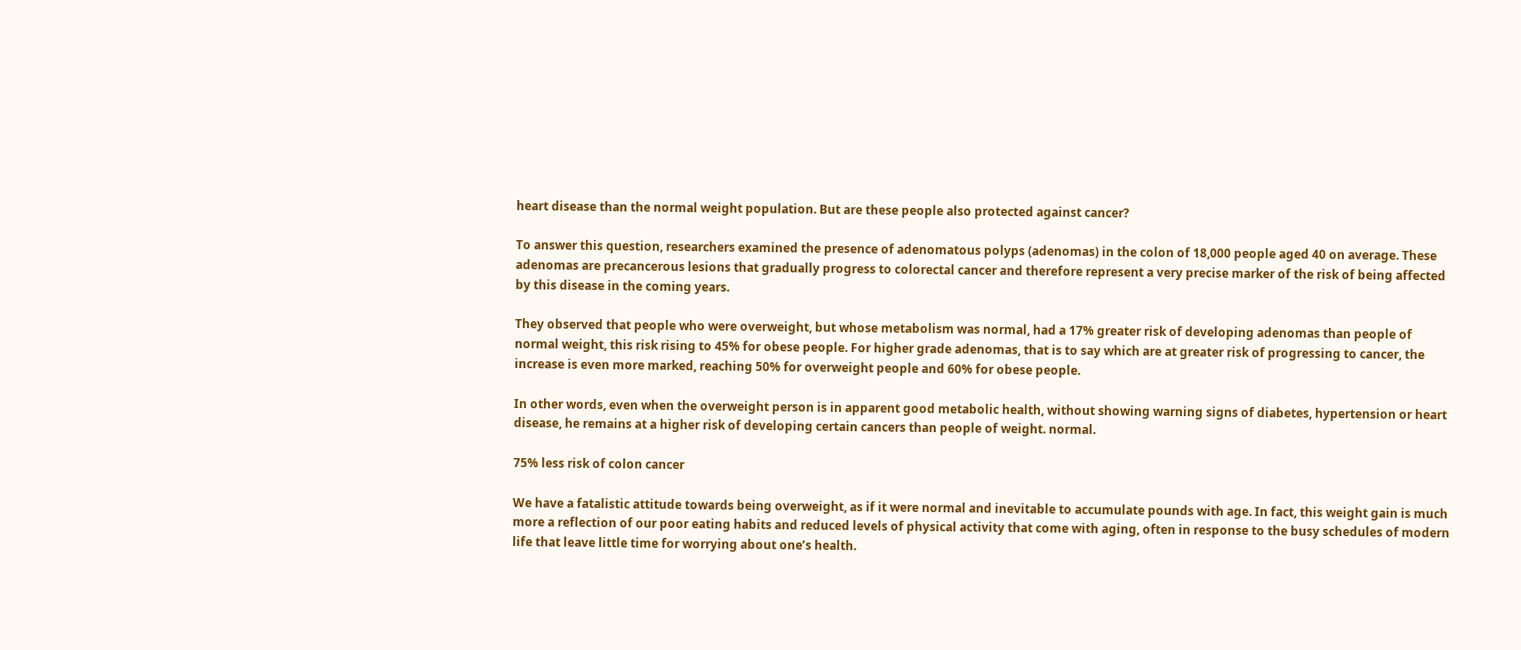heart disease than the normal weight population. But are these people also protected against cancer?

To answer this question, researchers examined the presence of adenomatous polyps (adenomas) in the colon of 18,000 people aged 40 on average. These adenomas are precancerous lesions that gradually progress to colorectal cancer and therefore represent a very precise marker of the risk of being affected by this disease in the coming years.

They observed that people who were overweight, but whose metabolism was normal, had a 17% greater risk of developing adenomas than people of normal weight, this risk rising to 45% for obese people. For higher grade adenomas, that is to say which are at greater risk of progressing to cancer, the increase is even more marked, reaching 50% for overweight people and 60% for obese people.

In other words, even when the overweight person is in apparent good metabolic health, without showing warning signs of diabetes, hypertension or heart disease, he remains at a higher risk of developing certain cancers than people of weight. normal.

75% less risk of colon cancer

We have a fatalistic attitude towards being overweight, as if it were normal and inevitable to accumulate pounds with age. In fact, this weight gain is much more a reflection of our poor eating habits and reduced levels of physical activity that come with aging, often in response to the busy schedules of modern life that leave little time for worrying about one’s health.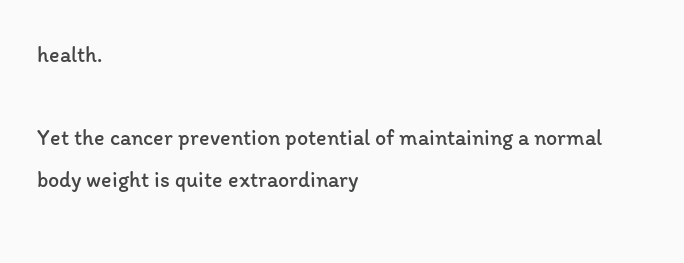health.

Yet the cancer prevention potential of maintaining a normal body weight is quite extraordinary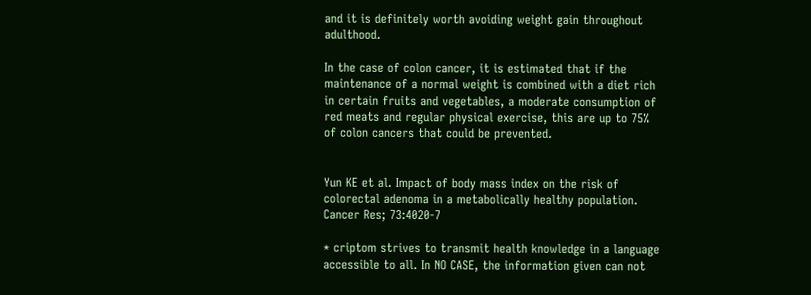and it is definitely worth avoiding weight gain throughout adulthood.

In the case of colon cancer, it is estimated that if the maintenance of a normal weight is combined with a diet rich in certain fruits and vegetables, a moderate consumption of red meats and regular physical exercise, this are up to 75% of colon cancers that could be prevented.


Yun KE et al. Impact of body mass index on the risk of colorectal adenoma in a metabolically healthy population. Cancer Res; 73:4020-7

* criptom strives to transmit health knowledge in a language accessible to all. In NO CASE, the information given can not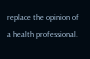replace the opinion of a health professional.